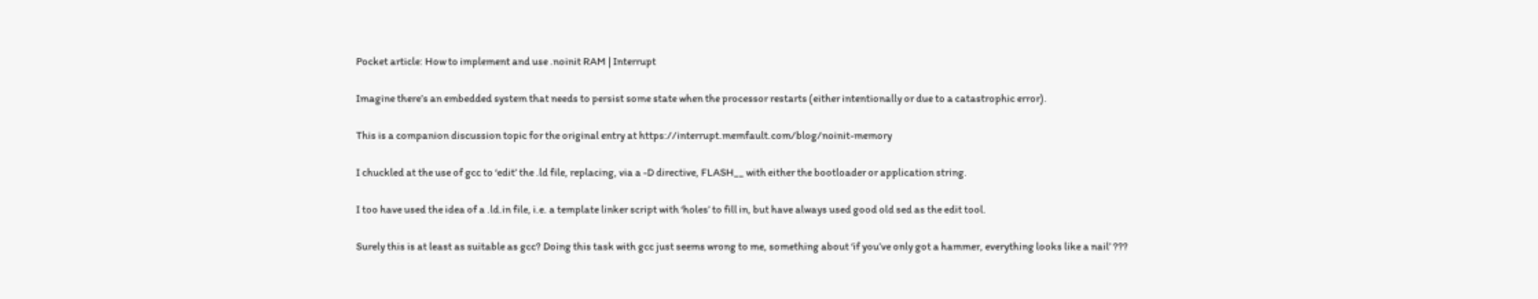Pocket article: How to implement and use .noinit RAM | Interrupt

Imagine there’s an embedded system that needs to persist some state when the processor restarts (either intentionally or due to a catastrophic error).

This is a companion discussion topic for the original entry at https://interrupt.memfault.com/blog/noinit-memory

I chuckled at the use of gcc to ‘edit’ the .ld file, replacing, via a -D directive, FLASH__ with either the bootloader or application string.

I too have used the idea of a .ld.in file, i.e. a template linker script with ‘holes’ to fill in, but have always used good old sed as the edit tool.

Surely this is at least as suitable as gcc? Doing this task with gcc just seems wrong to me, something about ‘if you’ve only got a hammer, everything looks like a nail’ ???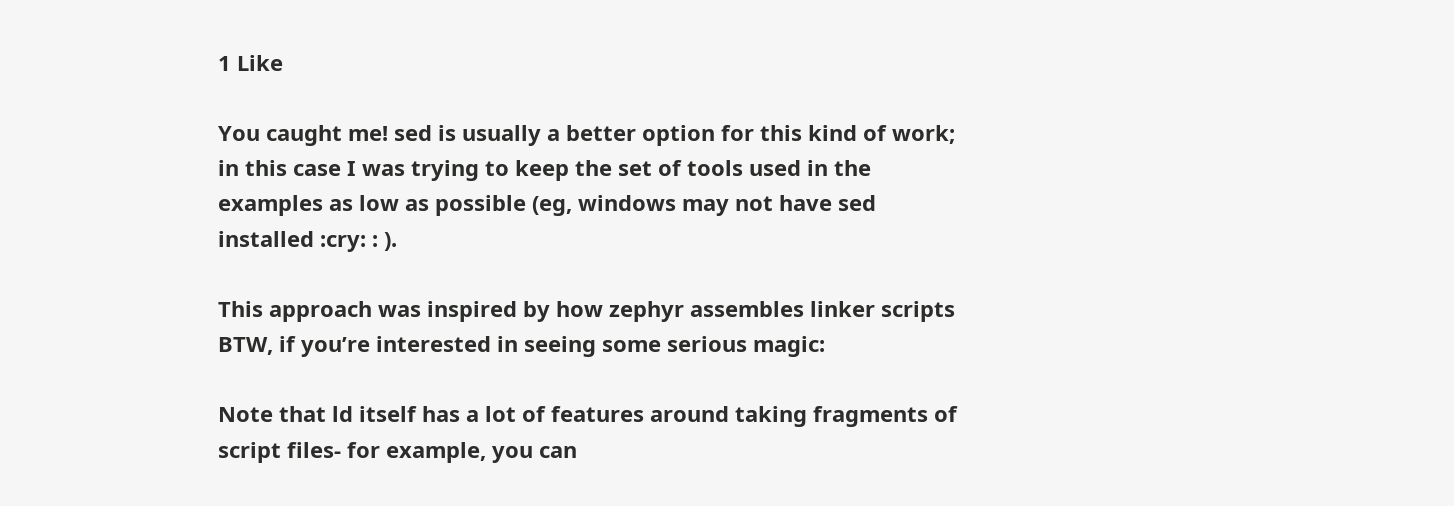1 Like

You caught me! sed is usually a better option for this kind of work; in this case I was trying to keep the set of tools used in the examples as low as possible (eg, windows may not have sed installed :cry: : ).

This approach was inspired by how zephyr assembles linker scripts BTW, if you’re interested in seeing some serious magic:

Note that ld itself has a lot of features around taking fragments of script files- for example, you can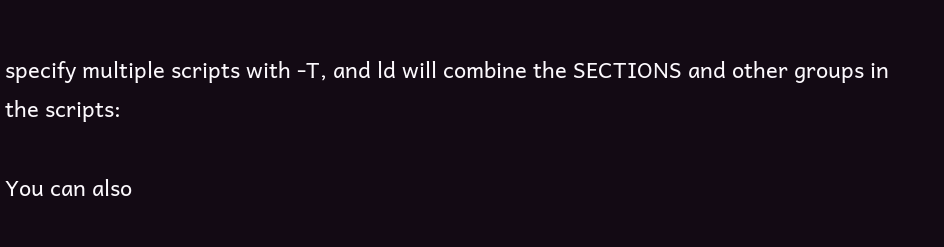specify multiple scripts with -T, and ld will combine the SECTIONS and other groups in the scripts:

You can also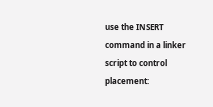use the INSERT command in a linker script to control placement: